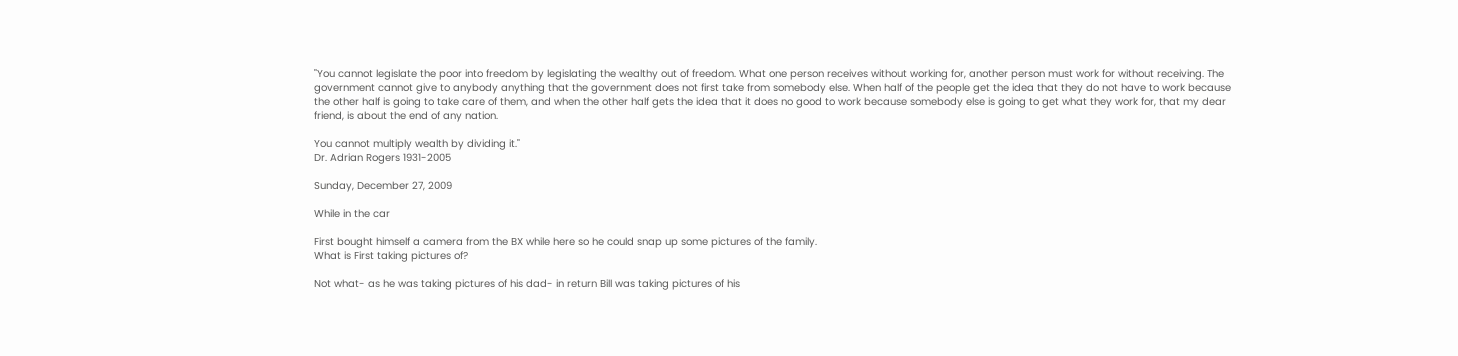"You cannot legislate the poor into freedom by legislating the wealthy out of freedom. What one person receives without working for, another person must work for without receiving. The government cannot give to anybody anything that the government does not first take from somebody else. When half of the people get the idea that they do not have to work because the other half is going to take care of them, and when the other half gets the idea that it does no good to work because somebody else is going to get what they work for, that my dear friend, is about the end of any nation.

You cannot multiply wealth by dividing it."
Dr. Adrian Rogers 1931-2005

Sunday, December 27, 2009

While in the car

First bought himself a camera from the BX while here so he could snap up some pictures of the family.
What is First taking pictures of?

Not what- as he was taking pictures of his dad- in return Bill was taking pictures of his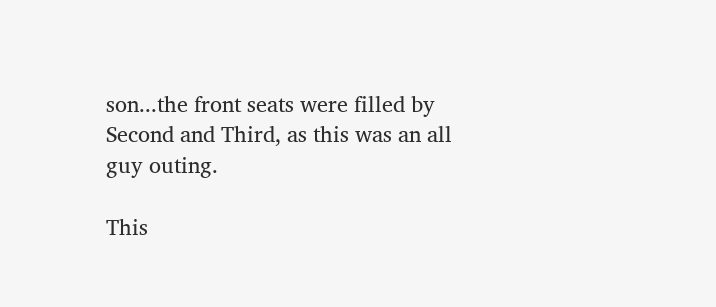son...the front seats were filled by Second and Third, as this was an all guy outing.

This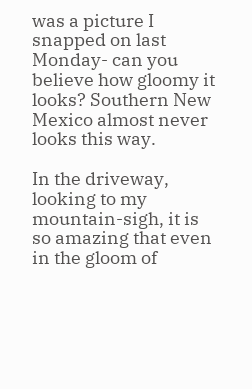was a picture I snapped on last Monday- can you believe how gloomy it looks? Southern New Mexico almost never looks this way.

In the driveway, looking to my mountain-sigh, it is so amazing that even in the gloom of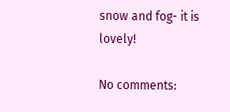snow and fog- it is lovely!

No comments: